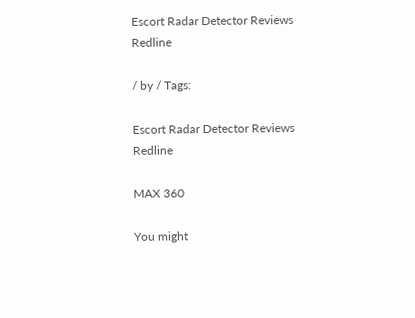Escort Radar Detector Reviews Redline

/ by / Tags:

Escort Radar Detector Reviews Redline

MAX 360

You might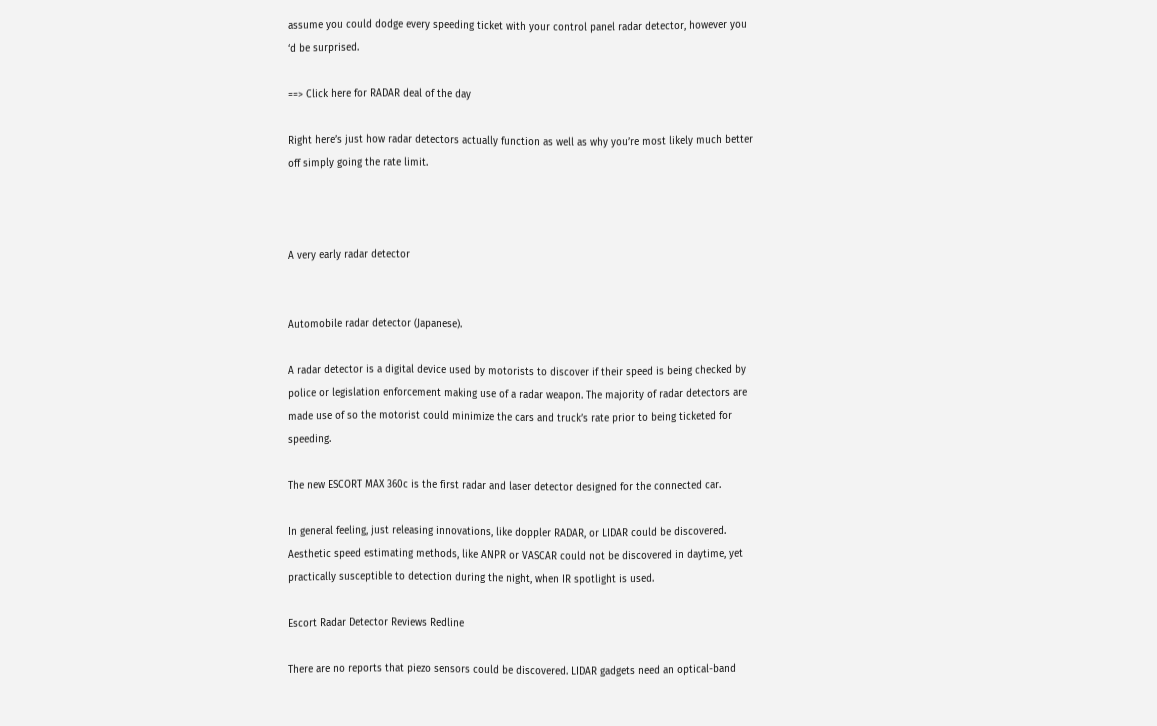assume you could dodge every speeding ticket with your control panel radar detector, however you ‘d be surprised.

==> Click here for RADAR deal of the day

Right here’s just how radar detectors actually function as well as why you’re most likely much better off simply going the rate limit.



A very early radar detector


Automobile radar detector (Japanese).

A radar detector is a digital device used by motorists to discover if their speed is being checked by police or legislation enforcement making use of a radar weapon. The majority of radar detectors are made use of so the motorist could minimize the cars and truck’s rate prior to being ticketed for speeding.

The new ESCORT MAX 360c is the first radar and laser detector designed for the connected car.

In general feeling, just releasing innovations, like doppler RADAR, or LIDAR could be discovered. Aesthetic speed estimating methods, like ANPR or VASCAR could not be discovered in daytime, yet practically susceptible to detection during the night, when IR spotlight is used.

Escort Radar Detector Reviews Redline

There are no reports that piezo sensors could be discovered. LIDAR gadgets need an optical-band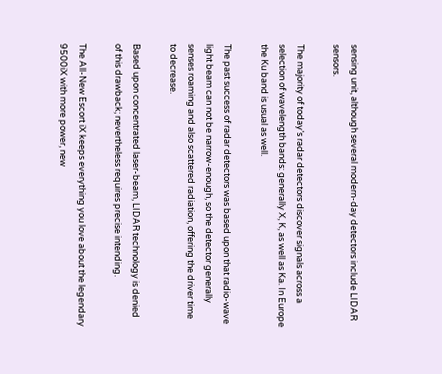sensing unit, although several modern-day detectors include LIDAR sensors.

The majority of today’s radar detectors discover signals across a selection of wavelength bands: generally X, K, as well as Ka. In Europe the Ku band is usual as well.

The past success of radar detectors was based upon that radio-wave light beam can not be narrow-enough, so the detector generally senses roaming and also scattered radiation, offering the driver time to decrease.

Based upon concentrated laser-beam, LIDAR technology is denied of this drawback; nevertheless requires precise intending.

The All-New Escort iX keeps everything you love about the legendary 9500iX with more power, new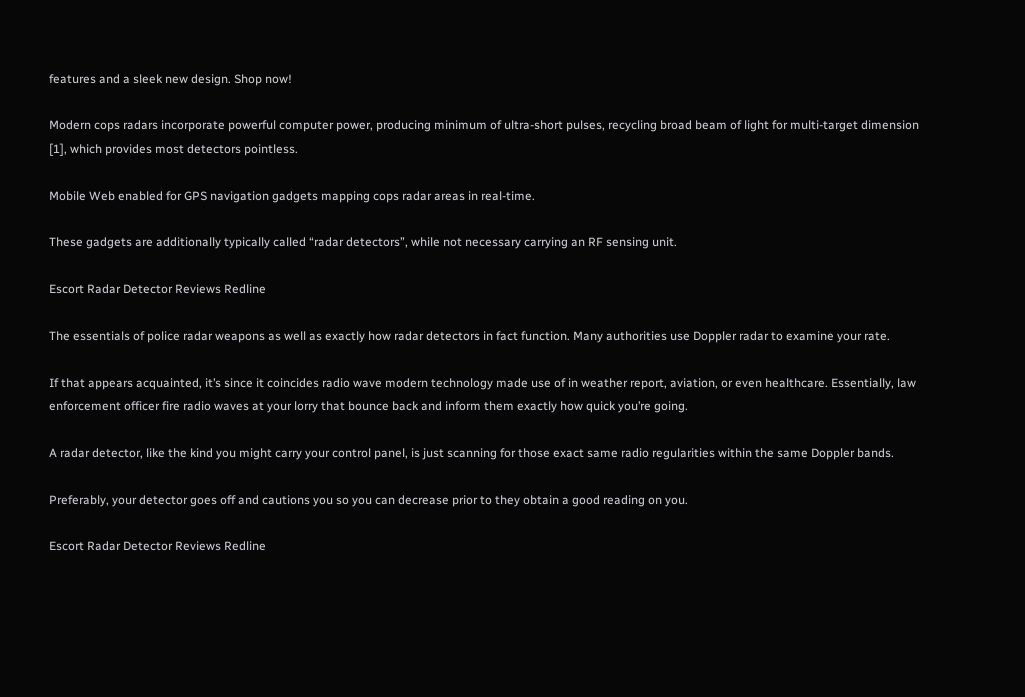features and a sleek new design. Shop now!

Modern cops radars incorporate powerful computer power, producing minimum of ultra-short pulses, recycling broad beam of light for multi-target dimension [1], which provides most detectors pointless.

Mobile Web enabled for GPS navigation gadgets mapping cops radar areas in real-time.

These gadgets are additionally typically called “radar detectors”, while not necessary carrying an RF sensing unit.

Escort Radar Detector Reviews Redline

The essentials of police radar weapons as well as exactly how radar detectors in fact function. Many authorities use Doppler radar to examine your rate.

If that appears acquainted, it’s since it coincides radio wave modern technology made use of in weather report, aviation, or even healthcare. Essentially, law enforcement officer fire radio waves at your lorry that bounce back and inform them exactly how quick you’re going.

A radar detector, like the kind you might carry your control panel, is just scanning for those exact same radio regularities within the same Doppler bands.

Preferably, your detector goes off and cautions you so you can decrease prior to they obtain a good reading on you.

Escort Radar Detector Reviews Redline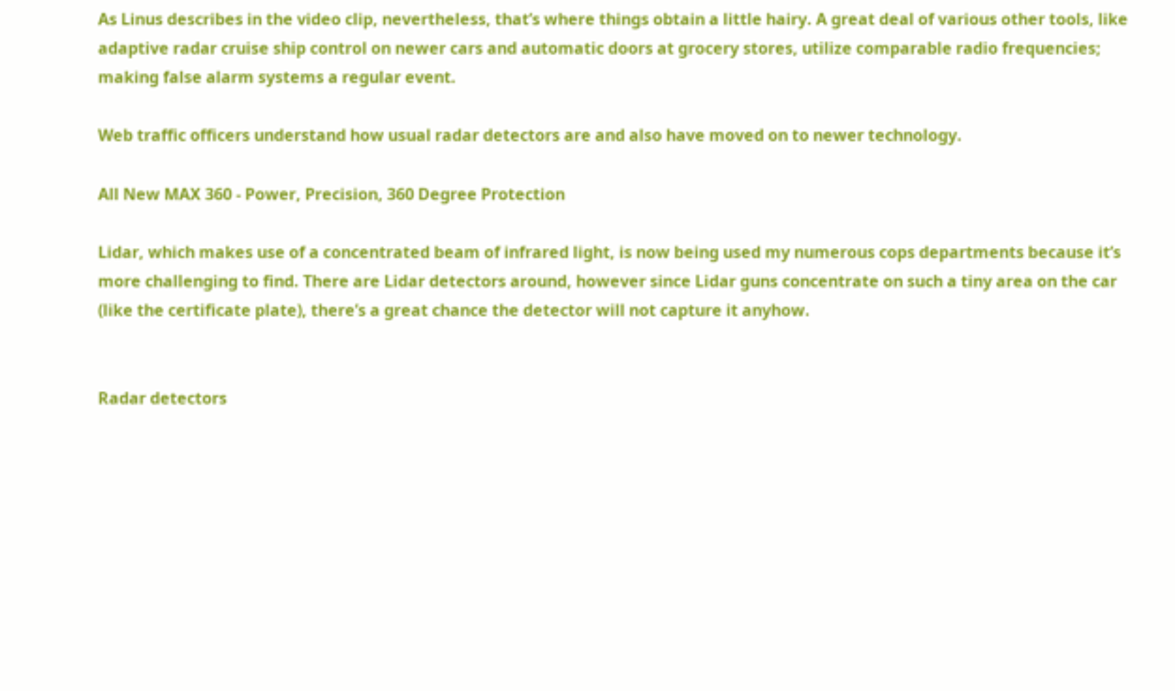As Linus describes in the video clip, nevertheless, that’s where things obtain a little hairy. A great deal of various other tools, like adaptive radar cruise ship control on newer cars and automatic doors at grocery stores, utilize comparable radio frequencies; making false alarm systems a regular event.

Web traffic officers understand how usual radar detectors are and also have moved on to newer technology.

All New MAX 360 - Power, Precision, 360 Degree Protection

Lidar, which makes use of a concentrated beam of infrared light, is now being used my numerous cops departments because it’s more challenging to find. There are Lidar detectors around, however since Lidar guns concentrate on such a tiny area on the car (like the certificate plate), there’s a great chance the detector will not capture it anyhow.


Radar detectors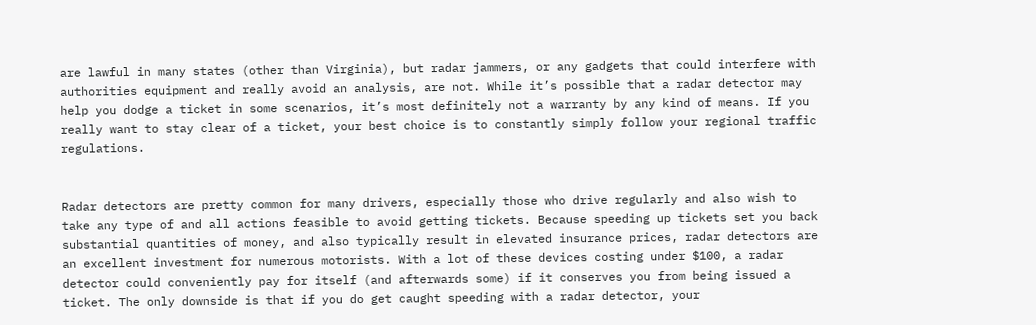are lawful in many states (other than Virginia), but radar jammers, or any gadgets that could interfere with authorities equipment and really avoid an analysis, are not. While it’s possible that a radar detector may help you dodge a ticket in some scenarios, it’s most definitely not a warranty by any kind of means. If you really want to stay clear of a ticket, your best choice is to constantly simply follow your regional traffic regulations.


Radar detectors are pretty common for many drivers, especially those who drive regularly and also wish to take any type of and all actions feasible to avoid getting tickets. Because speeding up tickets set you back substantial quantities of money, and also typically result in elevated insurance prices, radar detectors are an excellent investment for numerous motorists. With a lot of these devices costing under $100, a radar detector could conveniently pay for itself (and afterwards some) if it conserves you from being issued a ticket. The only downside is that if you do get caught speeding with a radar detector, your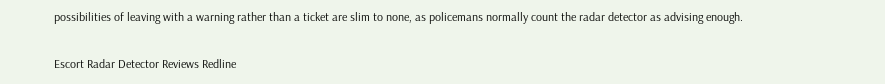possibilities of leaving with a warning rather than a ticket are slim to none, as policemans normally count the radar detector as advising enough.

Escort Radar Detector Reviews Redline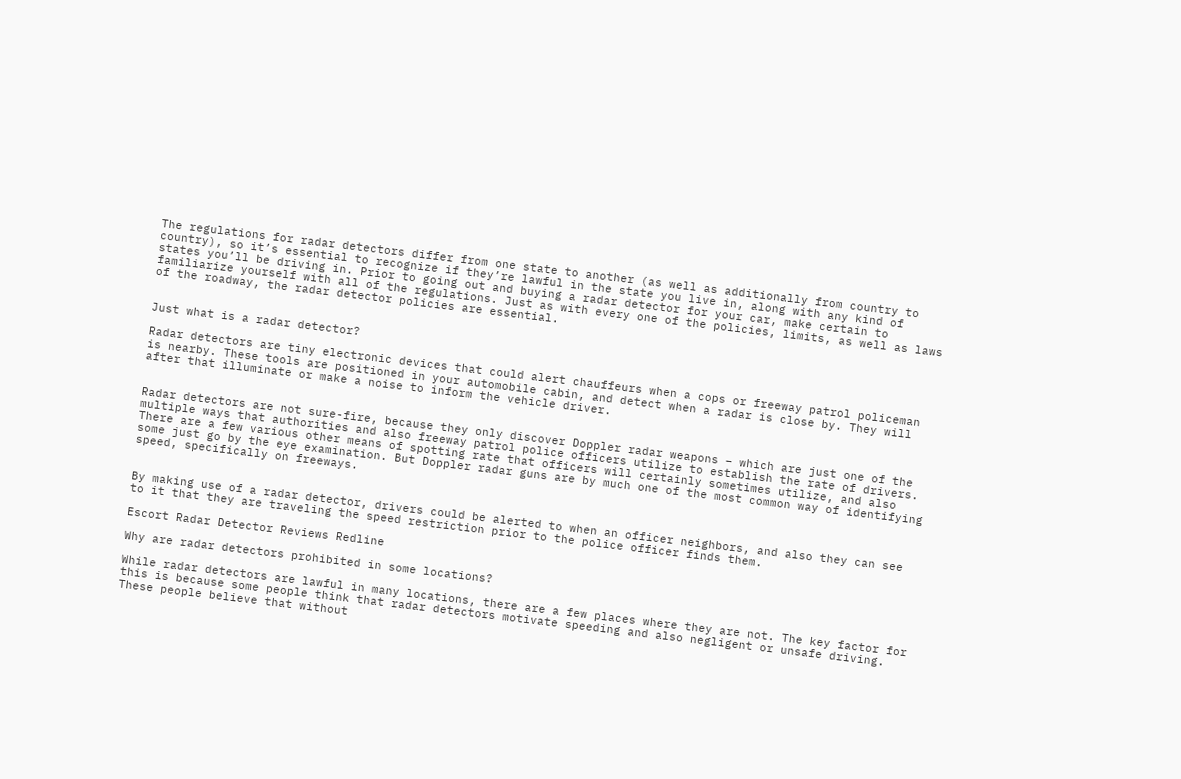The regulations for radar detectors differ from one state to another (as well as additionally from country to country), so it’s essential to recognize if they’re lawful in the state you live in, along with any kind of states you’ll be driving in. Prior to going out and buying a radar detector for your car, make certain to familiarize yourself with all of the regulations. Just as with every one of the policies, limits, as well as laws of the roadway, the radar detector policies are essential.


Just what is a radar detector?

Radar detectors are tiny electronic devices that could alert chauffeurs when a cops or freeway patrol policeman is nearby. These tools are positioned in your automobile cabin, and detect when a radar is close by. They will after that illuminate or make a noise to inform the vehicle driver.


Radar detectors are not sure-fire, because they only discover Doppler radar weapons – which are just one of the multiple ways that authorities and also freeway patrol police officers utilize to establish the rate of drivers. There are a few various other means of spotting rate that officers will certainly sometimes utilize, and also some just go by the eye examination. But Doppler radar guns are by much one of the most common way of identifying speed, specifically on freeways.


By making use of a radar detector, drivers could be alerted to when an officer neighbors, and also they can see to it that they are traveling the speed restriction prior to the police officer finds them.

Escort Radar Detector Reviews Redline

Why are radar detectors prohibited in some locations?

While radar detectors are lawful in many locations, there are a few places where they are not. The key factor for this is because some people think that radar detectors motivate speeding and also negligent or unsafe driving. These people believe that without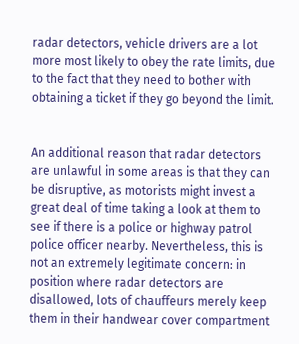radar detectors, vehicle drivers are a lot more most likely to obey the rate limits, due to the fact that they need to bother with obtaining a ticket if they go beyond the limit.


An additional reason that radar detectors are unlawful in some areas is that they can be disruptive, as motorists might invest a great deal of time taking a look at them to see if there is a police or highway patrol police officer nearby. Nevertheless, this is not an extremely legitimate concern: in position where radar detectors are disallowed, lots of chauffeurs merely keep them in their handwear cover compartment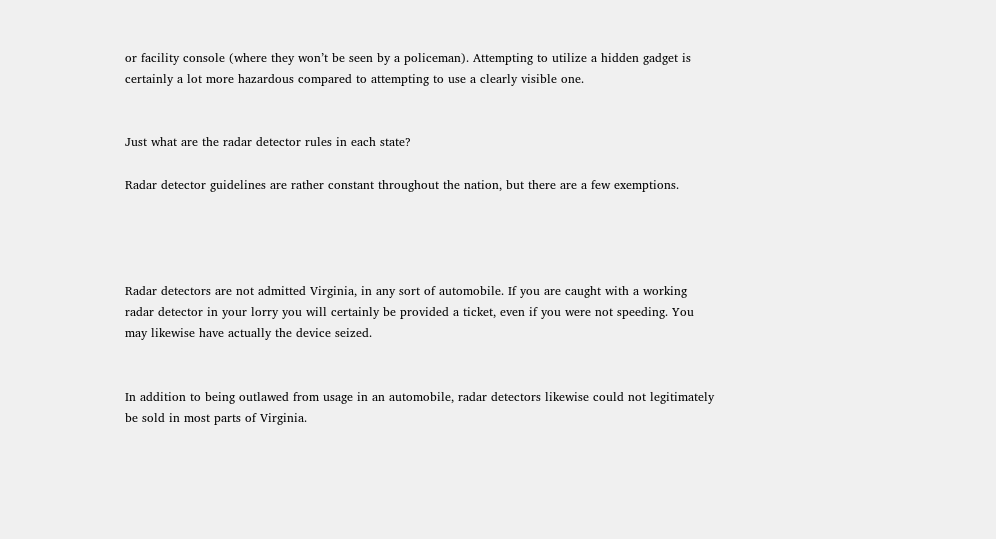or facility console (where they won’t be seen by a policeman). Attempting to utilize a hidden gadget is certainly a lot more hazardous compared to attempting to use a clearly visible one.


Just what are the radar detector rules in each state?

Radar detector guidelines are rather constant throughout the nation, but there are a few exemptions.




Radar detectors are not admitted Virginia, in any sort of automobile. If you are caught with a working radar detector in your lorry you will certainly be provided a ticket, even if you were not speeding. You may likewise have actually the device seized.


In addition to being outlawed from usage in an automobile, radar detectors likewise could not legitimately be sold in most parts of Virginia.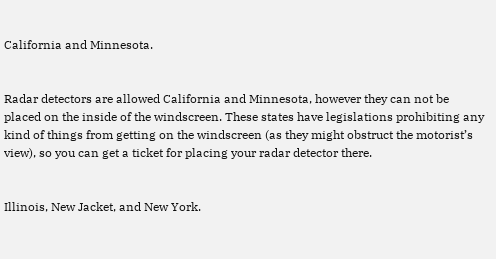California and Minnesota.


Radar detectors are allowed California and Minnesota, however they can not be placed on the inside of the windscreen. These states have legislations prohibiting any kind of things from getting on the windscreen (as they might obstruct the motorist’s view), so you can get a ticket for placing your radar detector there.


Illinois, New Jacket, and New York.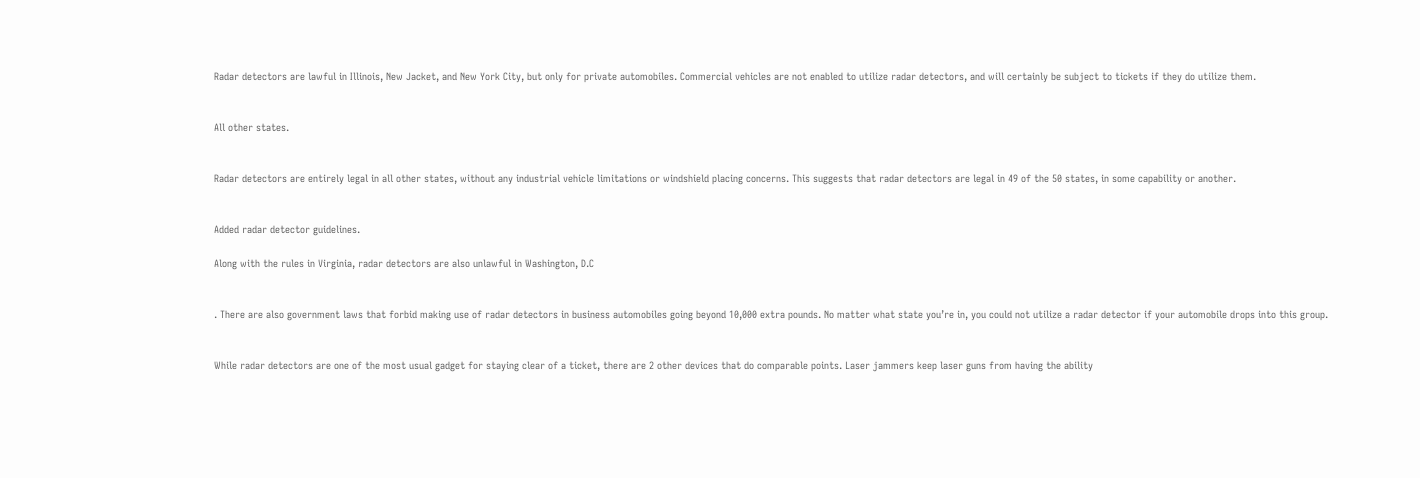Radar detectors are lawful in Illinois, New Jacket, and New York City, but only for private automobiles. Commercial vehicles are not enabled to utilize radar detectors, and will certainly be subject to tickets if they do utilize them.


All other states.


Radar detectors are entirely legal in all other states, without any industrial vehicle limitations or windshield placing concerns. This suggests that radar detectors are legal in 49 of the 50 states, in some capability or another.


Added radar detector guidelines.

Along with the rules in Virginia, radar detectors are also unlawful in Washington, D.C


. There are also government laws that forbid making use of radar detectors in business automobiles going beyond 10,000 extra pounds. No matter what state you’re in, you could not utilize a radar detector if your automobile drops into this group.


While radar detectors are one of the most usual gadget for staying clear of a ticket, there are 2 other devices that do comparable points. Laser jammers keep laser guns from having the ability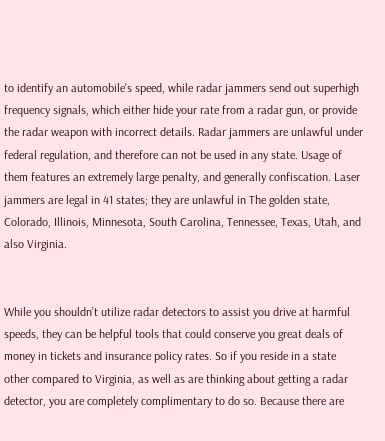to identify an automobile’s speed, while radar jammers send out superhigh frequency signals, which either hide your rate from a radar gun, or provide the radar weapon with incorrect details. Radar jammers are unlawful under federal regulation, and therefore can not be used in any state. Usage of them features an extremely large penalty, and generally confiscation. Laser jammers are legal in 41 states; they are unlawful in The golden state, Colorado, Illinois, Minnesota, South Carolina, Tennessee, Texas, Utah, and also Virginia.


While you shouldn’t utilize radar detectors to assist you drive at harmful speeds, they can be helpful tools that could conserve you great deals of money in tickets and insurance policy rates. So if you reside in a state other compared to Virginia, as well as are thinking about getting a radar detector, you are completely complimentary to do so. Because there are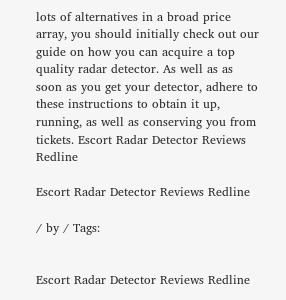lots of alternatives in a broad price array, you should initially check out our guide on how you can acquire a top quality radar detector. As well as as soon as you get your detector, adhere to these instructions to obtain it up, running, as well as conserving you from tickets. Escort Radar Detector Reviews Redline

Escort Radar Detector Reviews Redline

/ by / Tags:


Escort Radar Detector Reviews Redline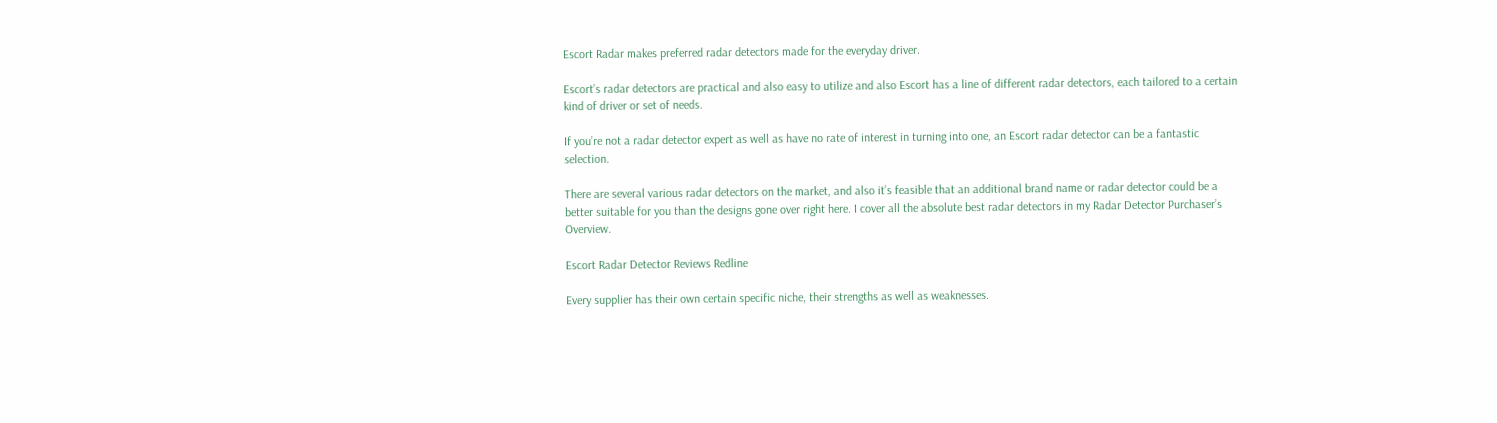Escort Radar makes preferred radar detectors made for the everyday driver.

Escort’s radar detectors are practical and also easy to utilize and also Escort has a line of different radar detectors, each tailored to a certain kind of driver or set of needs.

If you’re not a radar detector expert as well as have no rate of interest in turning into one, an Escort radar detector can be a fantastic selection.

There are several various radar detectors on the market, and also it’s feasible that an additional brand name or radar detector could be a better suitable for you than the designs gone over right here. I cover all the absolute best radar detectors in my Radar Detector Purchaser’s Overview.

Escort Radar Detector Reviews Redline

Every supplier has their own certain specific niche, their strengths as well as weaknesses.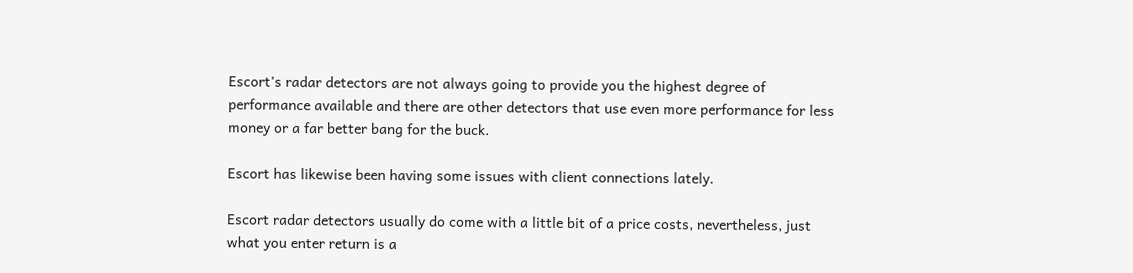Escort’s radar detectors are not always going to provide you the highest degree of performance available and there are other detectors that use even more performance for less money or a far better bang for the buck.

Escort has likewise been having some issues with client connections lately.

Escort radar detectors usually do come with a little bit of a price costs, nevertheless, just what you enter return is a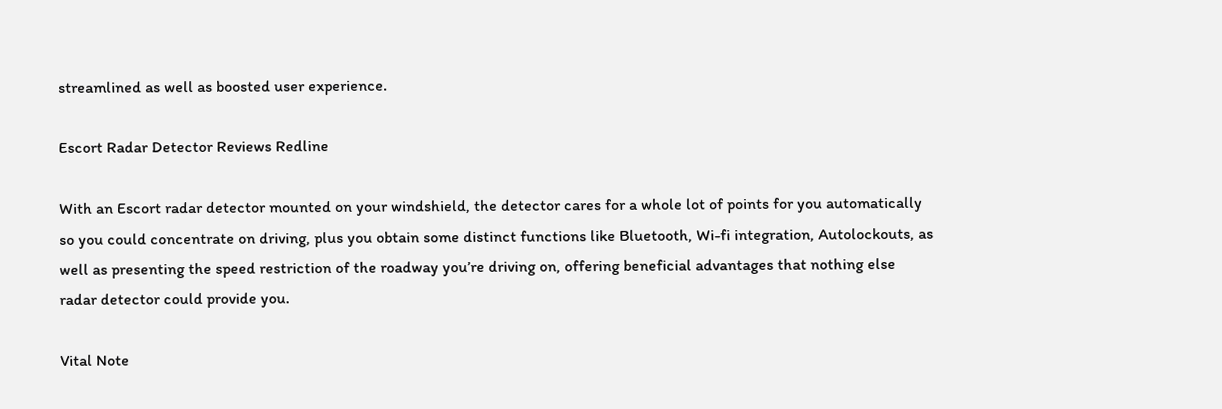streamlined as well as boosted user experience.

Escort Radar Detector Reviews Redline

With an Escort radar detector mounted on your windshield, the detector cares for a whole lot of points for you automatically so you could concentrate on driving, plus you obtain some distinct functions like Bluetooth, Wi-fi integration, Autolockouts, as well as presenting the speed restriction of the roadway you’re driving on, offering beneficial advantages that nothing else radar detector could provide you.

Vital Note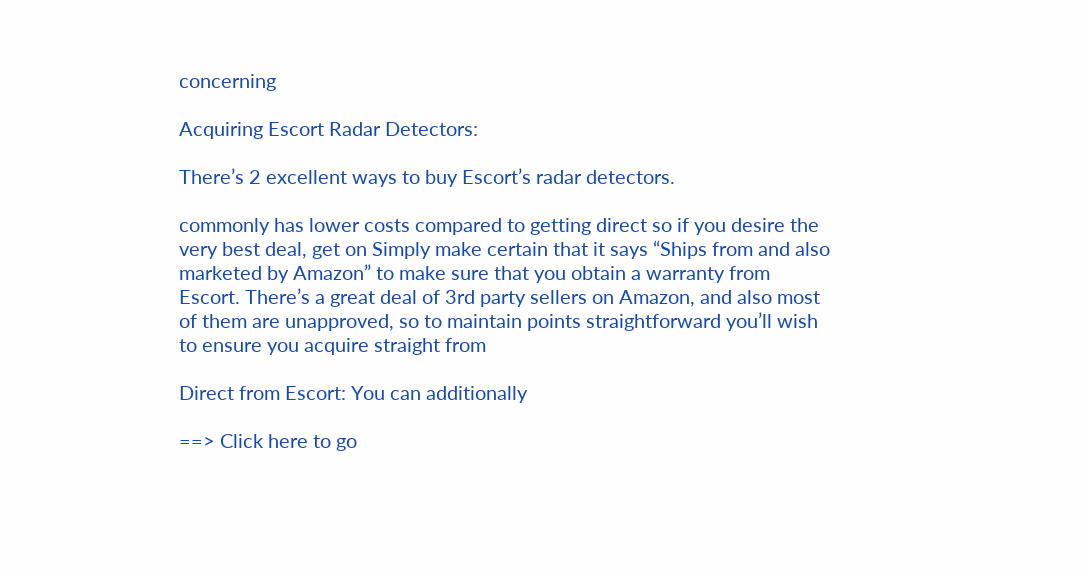concerning

Acquiring Escort Radar Detectors:

There’s 2 excellent ways to buy Escort’s radar detectors.

commonly has lower costs compared to getting direct so if you desire the very best deal, get on Simply make certain that it says “Ships from and also marketed by Amazon” to make sure that you obtain a warranty from Escort. There’s a great deal of 3rd party sellers on Amazon, and also most of them are unapproved, so to maintain points straightforward you’ll wish to ensure you acquire straight from

Direct from Escort: You can additionally

==> Click here to go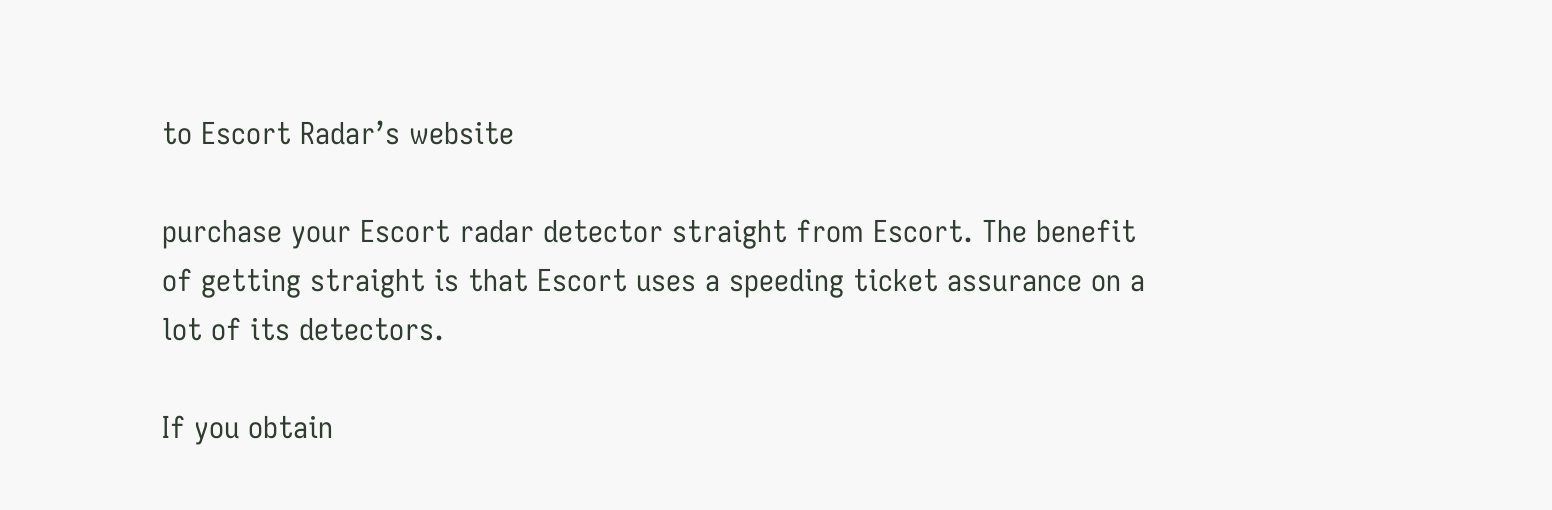to Escort Radar’s website

purchase your Escort radar detector straight from Escort. The benefit of getting straight is that Escort uses a speeding ticket assurance on a lot of its detectors.

If you obtain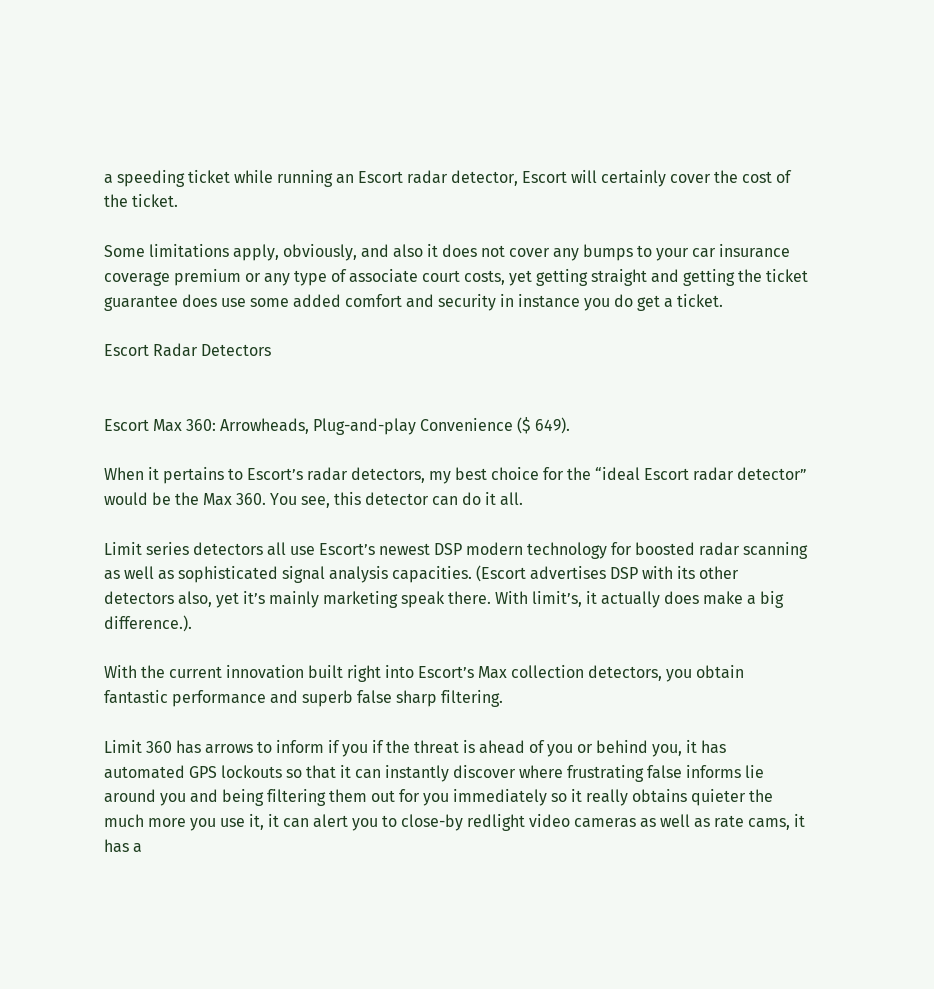a speeding ticket while running an Escort radar detector, Escort will certainly cover the cost of the ticket.

Some limitations apply, obviously, and also it does not cover any bumps to your car insurance coverage premium or any type of associate court costs, yet getting straight and getting the ticket guarantee does use some added comfort and security in instance you do get a ticket.

Escort Radar Detectors


Escort Max 360: Arrowheads, Plug-and-play Convenience ($ 649).

When it pertains to Escort’s radar detectors, my best choice for the “ideal Escort radar detector” would be the Max 360. You see, this detector can do it all.

Limit series detectors all use Escort’s newest DSP modern technology for boosted radar scanning as well as sophisticated signal analysis capacities. (Escort advertises DSP with its other detectors also, yet it’s mainly marketing speak there. With limit’s, it actually does make a big difference.).

With the current innovation built right into Escort’s Max collection detectors, you obtain fantastic performance and superb false sharp filtering.

Limit 360 has arrows to inform if you if the threat is ahead of you or behind you, it has automated GPS lockouts so that it can instantly discover where frustrating false informs lie around you and being filtering them out for you immediately so it really obtains quieter the much more you use it, it can alert you to close-by redlight video cameras as well as rate cams, it has a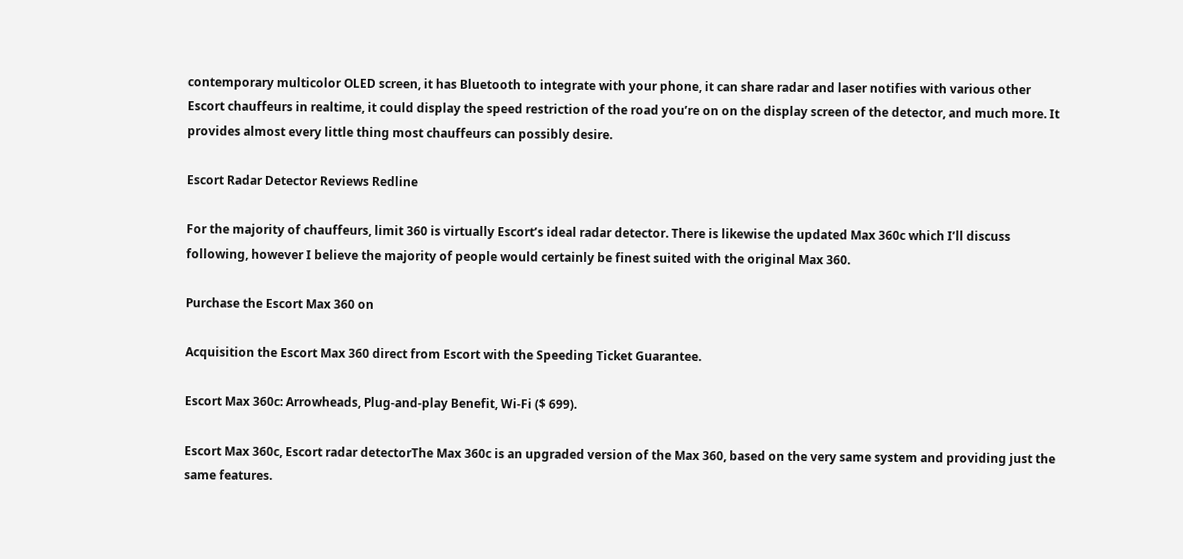contemporary multicolor OLED screen, it has Bluetooth to integrate with your phone, it can share radar and laser notifies with various other Escort chauffeurs in realtime, it could display the speed restriction of the road you’re on on the display screen of the detector, and much more. It provides almost every little thing most chauffeurs can possibly desire.

Escort Radar Detector Reviews Redline

For the majority of chauffeurs, limit 360 is virtually Escort’s ideal radar detector. There is likewise the updated Max 360c which I’ll discuss following, however I believe the majority of people would certainly be finest suited with the original Max 360.

Purchase the Escort Max 360 on

Acquisition the Escort Max 360 direct from Escort with the Speeding Ticket Guarantee.

Escort Max 360c: Arrowheads, Plug-and-play Benefit, Wi-Fi ($ 699).

Escort Max 360c, Escort radar detectorThe Max 360c is an upgraded version of the Max 360, based on the very same system and providing just the same features.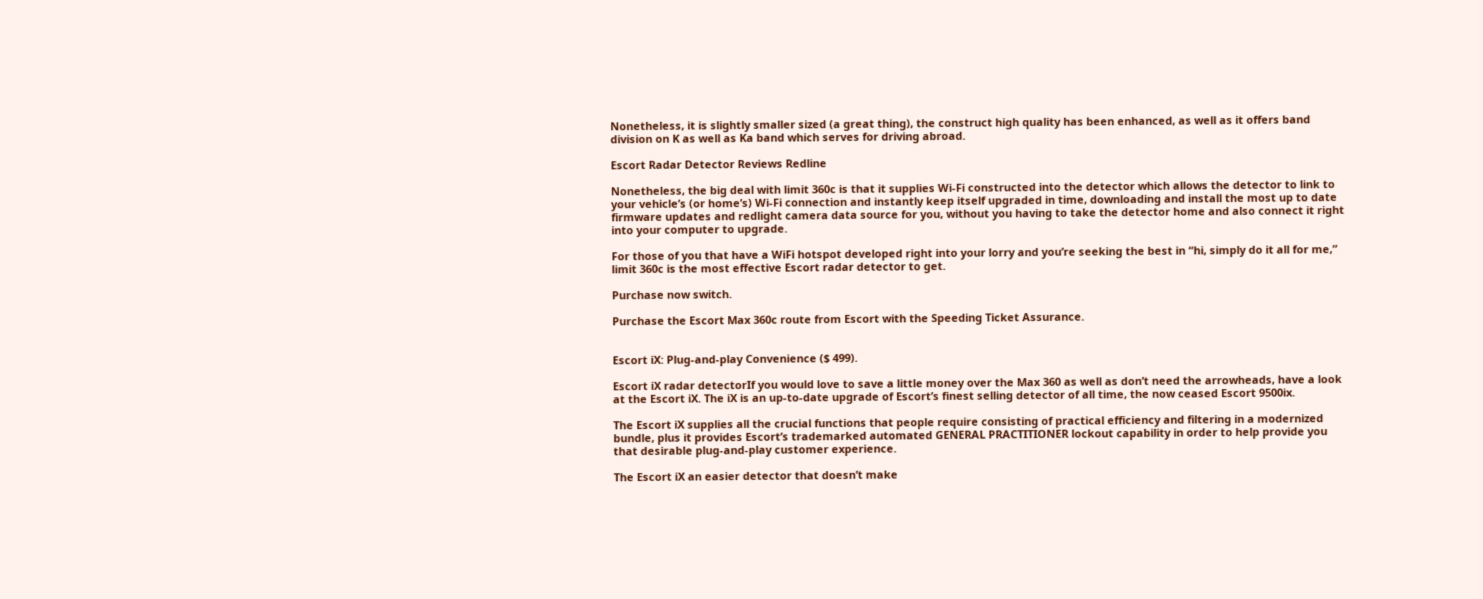Nonetheless, it is slightly smaller sized (a great thing), the construct high quality has been enhanced, as well as it offers band division on K as well as Ka band which serves for driving abroad.

Escort Radar Detector Reviews Redline

Nonetheless, the big deal with limit 360c is that it supplies Wi-Fi constructed into the detector which allows the detector to link to your vehicle’s (or home’s) Wi-Fi connection and instantly keep itself upgraded in time, downloading and install the most up to date firmware updates and redlight camera data source for you, without you having to take the detector home and also connect it right into your computer to upgrade.

For those of you that have a WiFi hotspot developed right into your lorry and you’re seeking the best in “hi, simply do it all for me,” limit 360c is the most effective Escort radar detector to get.

Purchase now switch.

Purchase the Escort Max 360c route from Escort with the Speeding Ticket Assurance.


Escort iX: Plug-and-play Convenience ($ 499).

Escort iX radar detectorIf you would love to save a little money over the Max 360 as well as don’t need the arrowheads, have a look at the Escort iX. The iX is an up-to-date upgrade of Escort’s finest selling detector of all time, the now ceased Escort 9500ix.

The Escort iX supplies all the crucial functions that people require consisting of practical efficiency and filtering in a modernized bundle, plus it provides Escort’s trademarked automated GENERAL PRACTITIONER lockout capability in order to help provide you that desirable plug-and-play customer experience.

The Escort iX an easier detector that doesn’t make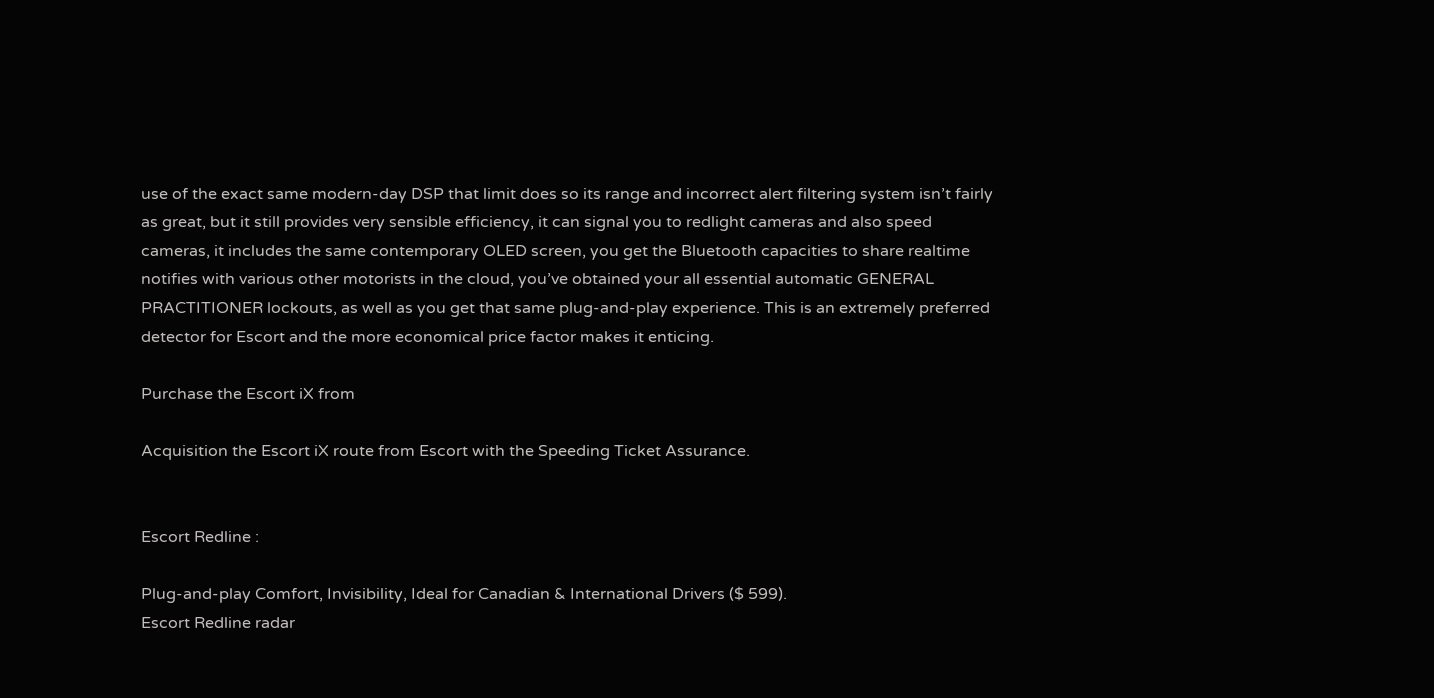use of the exact same modern-day DSP that limit does so its range and incorrect alert filtering system isn’t fairly as great, but it still provides very sensible efficiency, it can signal you to redlight cameras and also speed cameras, it includes the same contemporary OLED screen, you get the Bluetooth capacities to share realtime notifies with various other motorists in the cloud, you’ve obtained your all essential automatic GENERAL PRACTITIONER lockouts, as well as you get that same plug-and-play experience. This is an extremely preferred detector for Escort and the more economical price factor makes it enticing.

Purchase the Escort iX from

Acquisition the Escort iX route from Escort with the Speeding Ticket Assurance.


Escort Redline :

Plug-and-play Comfort, Invisibility, Ideal for Canadian & International Drivers ($ 599).
Escort Redline radar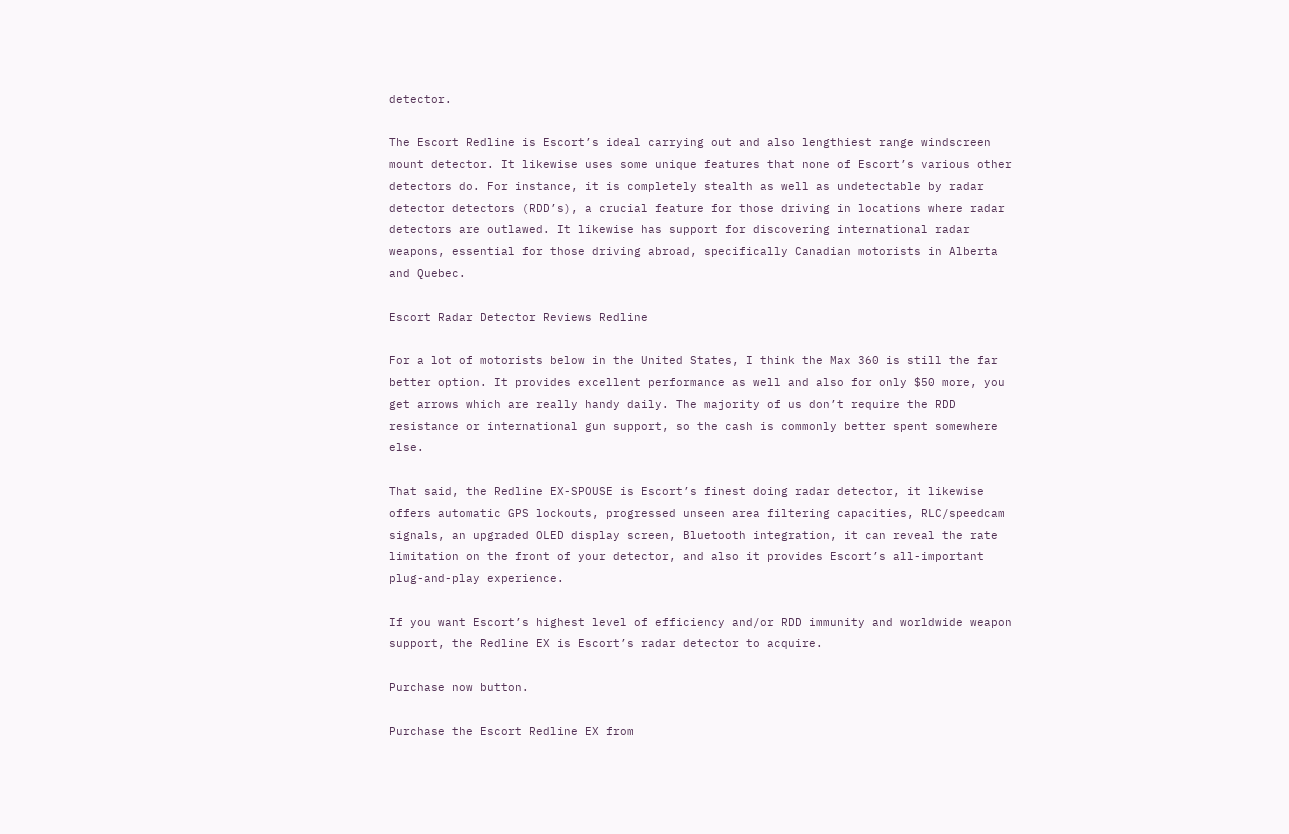detector.

The Escort Redline is Escort’s ideal carrying out and also lengthiest range windscreen mount detector. It likewise uses some unique features that none of Escort’s various other detectors do. For instance, it is completely stealth as well as undetectable by radar detector detectors (RDD’s), a crucial feature for those driving in locations where radar detectors are outlawed. It likewise has support for discovering international radar weapons, essential for those driving abroad, specifically Canadian motorists in Alberta and Quebec.

Escort Radar Detector Reviews Redline

For a lot of motorists below in the United States, I think the Max 360 is still the far better option. It provides excellent performance as well and also for only $50 more, you get arrows which are really handy daily. The majority of us don’t require the RDD resistance or international gun support, so the cash is commonly better spent somewhere else.

That said, the Redline EX-SPOUSE is Escort’s finest doing radar detector, it likewise offers automatic GPS lockouts, progressed unseen area filtering capacities, RLC/speedcam signals, an upgraded OLED display screen, Bluetooth integration, it can reveal the rate limitation on the front of your detector, and also it provides Escort’s all-important plug-and-play experience.

If you want Escort’s highest level of efficiency and/or RDD immunity and worldwide weapon support, the Redline EX is Escort’s radar detector to acquire.

Purchase now button.

Purchase the Escort Redline EX from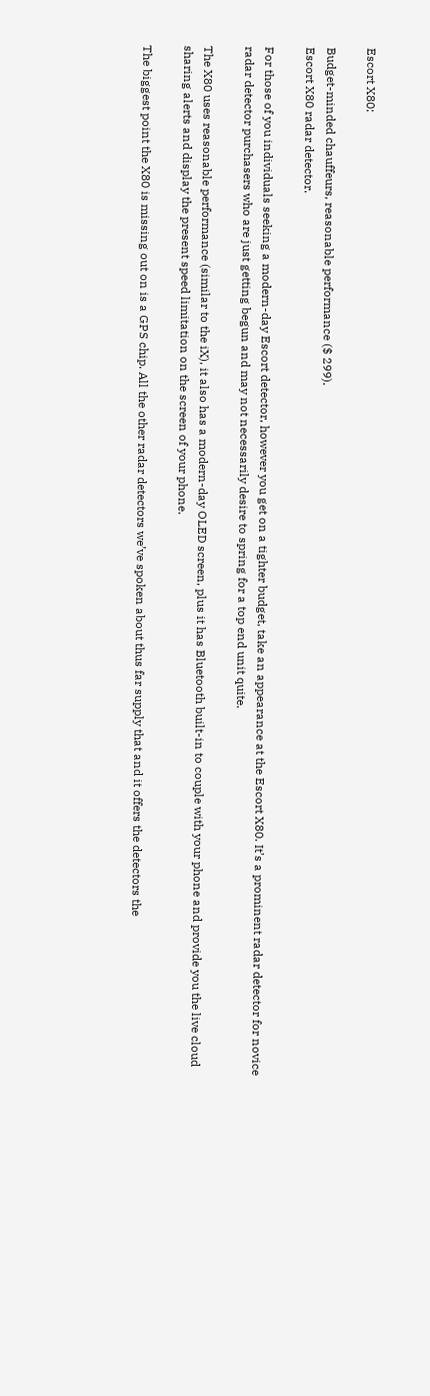Escort X80:

Budget-minded chauffeurs, reasonable performance ($ 299).
Escort X80 radar detector.

For those of you individuals seeking a modern-day Escort detector, however you get on a tighter budget, take an appearance at the Escort X80. It’s a prominent radar detector for novice radar detector purchasers who are just getting begun and may not necessarily desire to spring for a top end unit quite.

The X80 uses reasonable performance (similar to the iX), it also has a modern-day OLED screen, plus it has Bluetooth built-in to couple with your phone and provide you the live cloud sharing alerts and display the present speed limitation on the screen of your phone.

The biggest point the X80 is missing out on is a GPS chip. All the other radar detectors we’ve spoken about thus far supply that and it offers the detectors the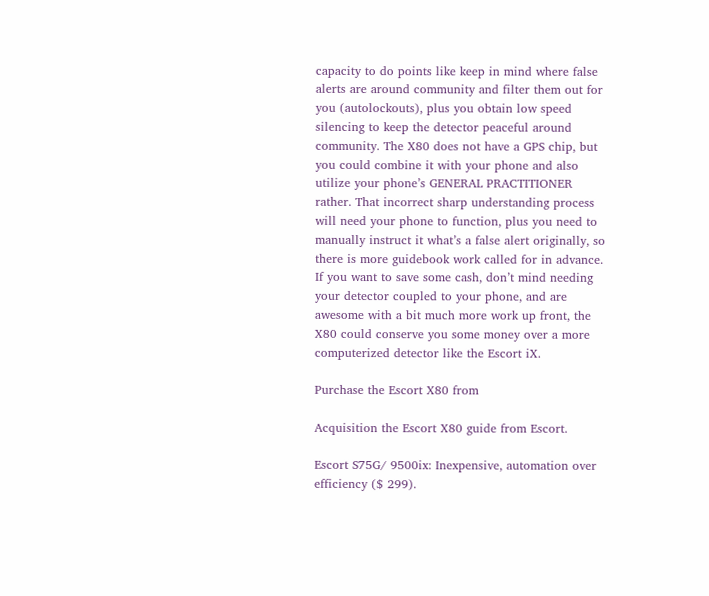capacity to do points like keep in mind where false alerts are around community and filter them out for you (autolockouts), plus you obtain low speed silencing to keep the detector peaceful around community. The X80 does not have a GPS chip, but you could combine it with your phone and also utilize your phone’s GENERAL PRACTITIONER rather. That incorrect sharp understanding process will need your phone to function, plus you need to manually instruct it what’s a false alert originally, so there is more guidebook work called for in advance. If you want to save some cash, don’t mind needing your detector coupled to your phone, and are awesome with a bit much more work up front, the X80 could conserve you some money over a more computerized detector like the Escort iX.

Purchase the Escort X80 from

Acquisition the Escort X80 guide from Escort.

Escort S75G/ 9500ix: Inexpensive, automation over efficiency ($ 299).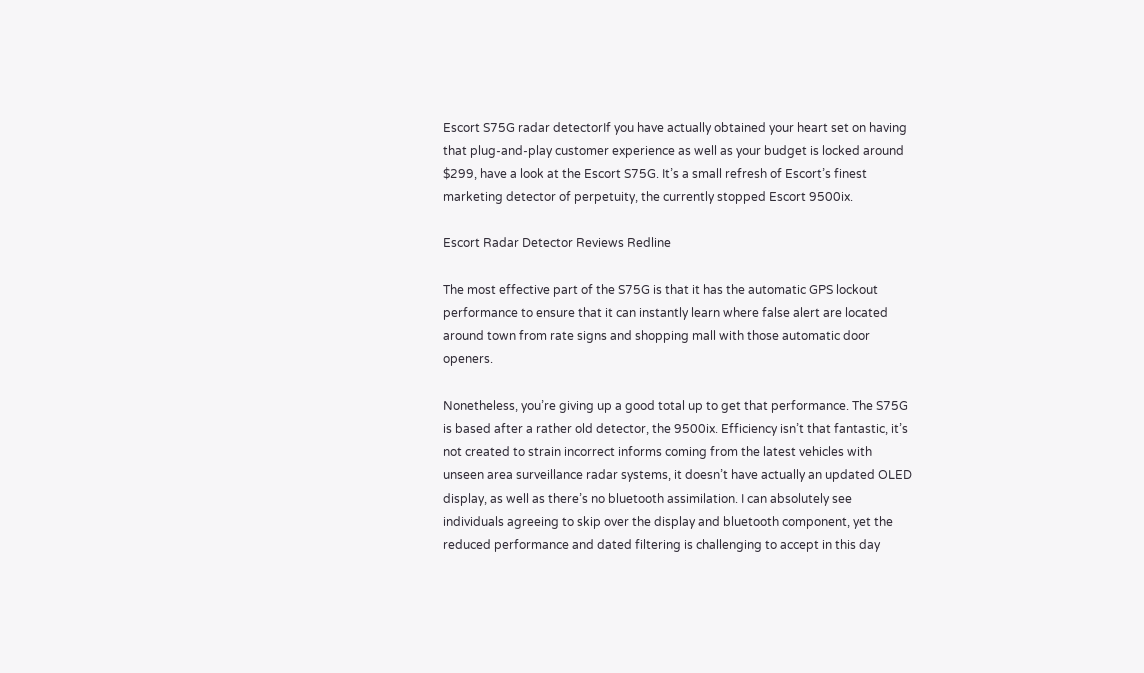Escort S75G radar detectorIf you have actually obtained your heart set on having that plug-and-play customer experience as well as your budget is locked around $299, have a look at the Escort S75G. It’s a small refresh of Escort’s finest marketing detector of perpetuity, the currently stopped Escort 9500ix.

Escort Radar Detector Reviews Redline

The most effective part of the S75G is that it has the automatic GPS lockout performance to ensure that it can instantly learn where false alert are located around town from rate signs and shopping mall with those automatic door openers.

Nonetheless, you’re giving up a good total up to get that performance. The S75G is based after a rather old detector, the 9500ix. Efficiency isn’t that fantastic, it’s not created to strain incorrect informs coming from the latest vehicles with unseen area surveillance radar systems, it doesn’t have actually an updated OLED display, as well as there’s no bluetooth assimilation. I can absolutely see individuals agreeing to skip over the display and bluetooth component, yet the reduced performance and dated filtering is challenging to accept in this day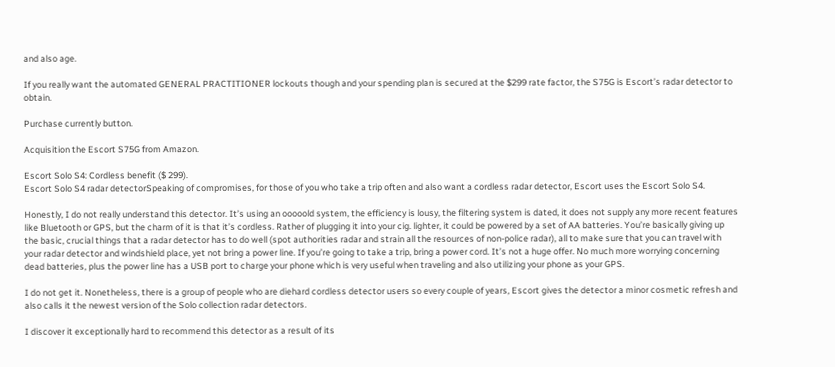and also age.

If you really want the automated GENERAL PRACTITIONER lockouts though and your spending plan is secured at the $299 rate factor, the S75G is Escort’s radar detector to obtain.

Purchase currently button.

Acquisition the Escort S75G from Amazon.

Escort Solo S4: Cordless benefit ($ 299).
Escort Solo S4 radar detectorSpeaking of compromises, for those of you who take a trip often and also want a cordless radar detector, Escort uses the Escort Solo S4.

Honestly, I do not really understand this detector. It’s using an ooooold system, the efficiency is lousy, the filtering system is dated, it does not supply any more recent features like Bluetooth or GPS, but the charm of it is that it’s cordless. Rather of plugging it into your cig. lighter, it could be powered by a set of AA batteries. You’re basically giving up the basic, crucial things that a radar detector has to do well (spot authorities radar and strain all the resources of non-police radar), all to make sure that you can travel with your radar detector and windshield place, yet not bring a power line. If you’re going to take a trip, bring a power cord. It’s not a huge offer. No much more worrying concerning dead batteries, plus the power line has a USB port to charge your phone which is very useful when traveling and also utilizing your phone as your GPS.

I do not get it. Nonetheless, there is a group of people who are diehard cordless detector users so every couple of years, Escort gives the detector a minor cosmetic refresh and also calls it the newest version of the Solo collection radar detectors.

I discover it exceptionally hard to recommend this detector as a result of its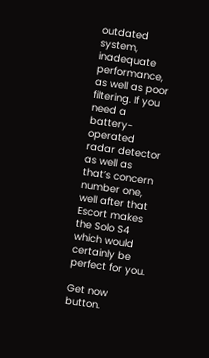outdated system, inadequate performance, as well as poor filtering. If you need a battery-operated radar detector as well as that’s concern number one, well after that Escort makes the Solo S4 which would certainly be perfect for you.

Get now button.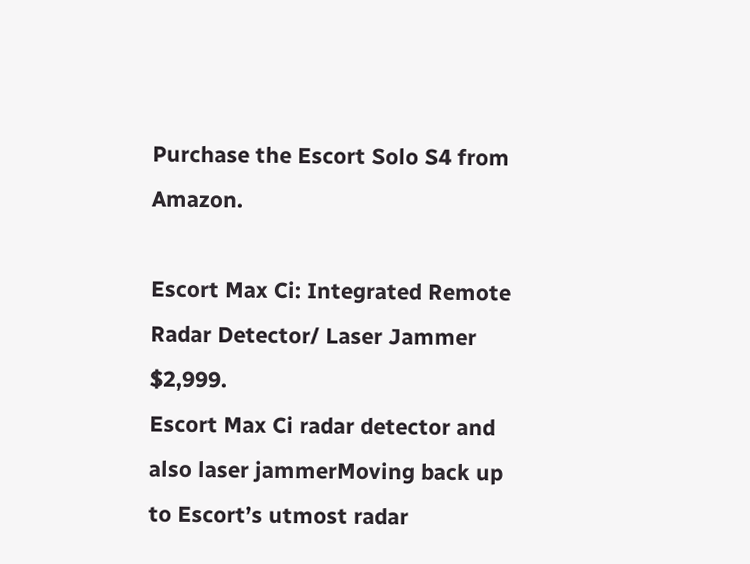Purchase the Escort Solo S4 from Amazon.

Escort Max Ci: Integrated Remote Radar Detector/ Laser Jammer $2,999.
Escort Max Ci radar detector and also laser jammerMoving back up to Escort’s utmost radar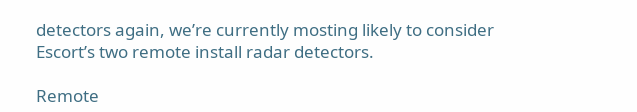detectors again, we’re currently mosting likely to consider Escort’s two remote install radar detectors.

Remote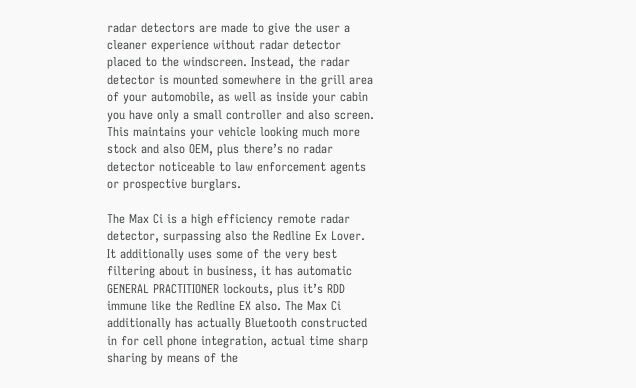radar detectors are made to give the user a cleaner experience without radar detector placed to the windscreen. Instead, the radar detector is mounted somewhere in the grill area of your automobile, as well as inside your cabin you have only a small controller and also screen. This maintains your vehicle looking much more stock and also OEM, plus there’s no radar detector noticeable to law enforcement agents or prospective burglars.

The Max Ci is a high efficiency remote radar detector, surpassing also the Redline Ex Lover. It additionally uses some of the very best filtering about in business, it has automatic GENERAL PRACTITIONER lockouts, plus it’s RDD immune like the Redline EX also. The Max Ci additionally has actually Bluetooth constructed in for cell phone integration, actual time sharp sharing by means of the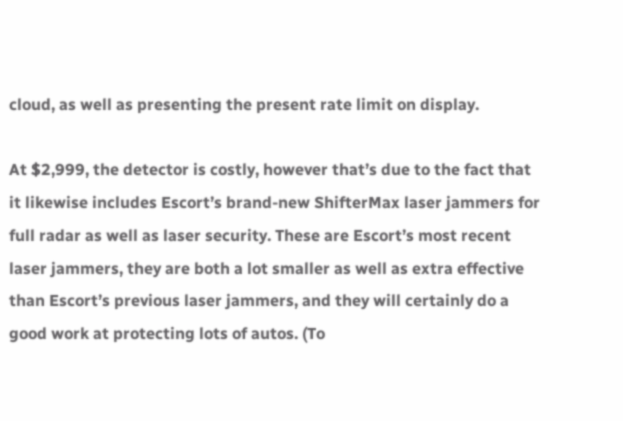cloud, as well as presenting the present rate limit on display.

At $2,999, the detector is costly, however that’s due to the fact that it likewise includes Escort’s brand-new ShifterMax laser jammers for full radar as well as laser security. These are Escort’s most recent laser jammers, they are both a lot smaller as well as extra effective than Escort’s previous laser jammers, and they will certainly do a good work at protecting lots of autos. (To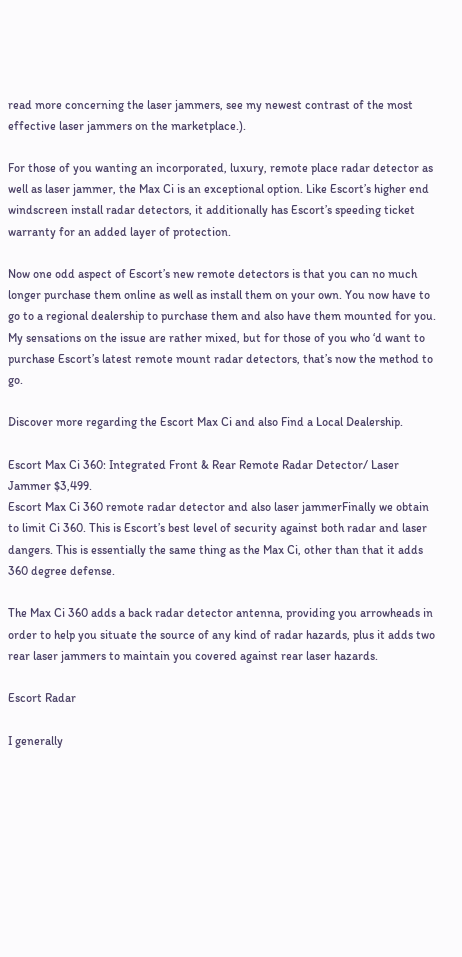read more concerning the laser jammers, see my newest contrast of the most effective laser jammers on the marketplace.).

For those of you wanting an incorporated, luxury, remote place radar detector as well as laser jammer, the Max Ci is an exceptional option. Like Escort’s higher end windscreen install radar detectors, it additionally has Escort’s speeding ticket warranty for an added layer of protection.

Now one odd aspect of Escort’s new remote detectors is that you can no much longer purchase them online as well as install them on your own. You now have to go to a regional dealership to purchase them and also have them mounted for you. My sensations on the issue are rather mixed, but for those of you who ‘d want to purchase Escort’s latest remote mount radar detectors, that’s now the method to go.

Discover more regarding the Escort Max Ci and also Find a Local Dealership.

Escort Max Ci 360: Integrated Front & Rear Remote Radar Detector/ Laser Jammer $3,499.
Escort Max Ci 360 remote radar detector and also laser jammerFinally we obtain to limit Ci 360. This is Escort’s best level of security against both radar and laser dangers. This is essentially the same thing as the Max Ci, other than that it adds 360 degree defense.

The Max Ci 360 adds a back radar detector antenna, providing you arrowheads in order to help you situate the source of any kind of radar hazards, plus it adds two rear laser jammers to maintain you covered against rear laser hazards.

Escort Radar

I generally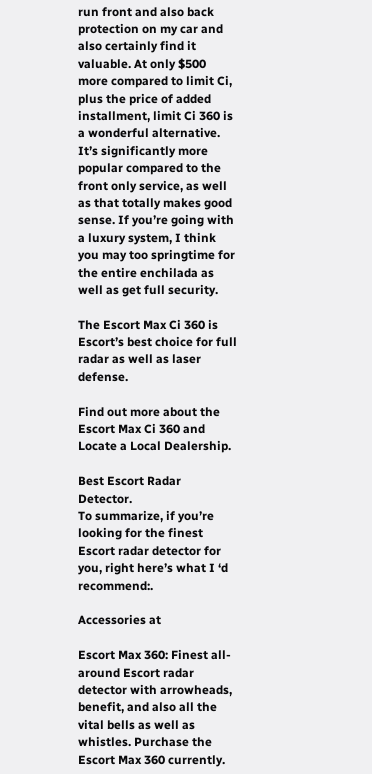run front and also back protection on my car and also certainly find it valuable. At only $500 more compared to limit Ci, plus the price of added installment, limit Ci 360 is a wonderful alternative. It’s significantly more popular compared to the front only service, as well as that totally makes good sense. If you’re going with a luxury system, I think you may too springtime for the entire enchilada as well as get full security.

The Escort Max Ci 360 is Escort’s best choice for full radar as well as laser defense.

Find out more about the Escort Max Ci 360 and Locate a Local Dealership.

Best Escort Radar Detector.
To summarize, if you’re looking for the finest Escort radar detector for you, right here’s what I ‘d recommend:.

Accessories at

Escort Max 360: Finest all-around Escort radar detector with arrowheads, benefit, and also all the vital bells as well as whistles. Purchase the Escort Max 360 currently.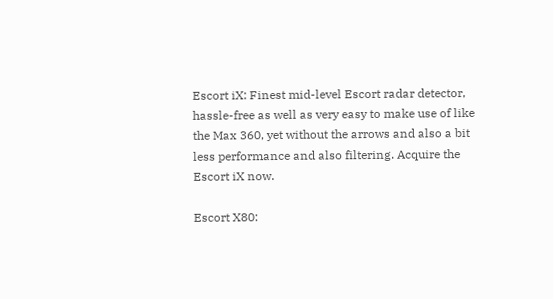Escort iX: Finest mid-level Escort radar detector, hassle-free as well as very easy to make use of like the Max 360, yet without the arrows and also a bit less performance and also filtering. Acquire the Escort iX now.

Escort X80: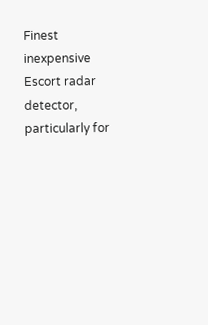Finest inexpensive Escort radar detector, particularly for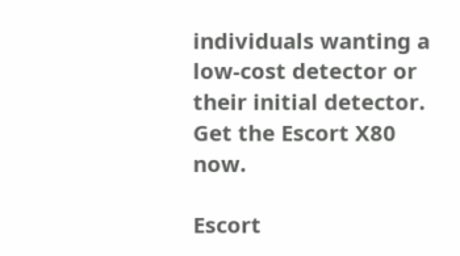individuals wanting a low-cost detector or their initial detector. Get the Escort X80 now.

Escort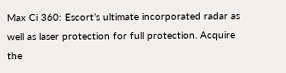Max Ci 360: Escort’s ultimate incorporated radar as well as laser protection for full protection. Acquire the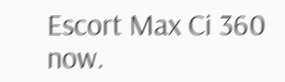Escort Max Ci 360 now.